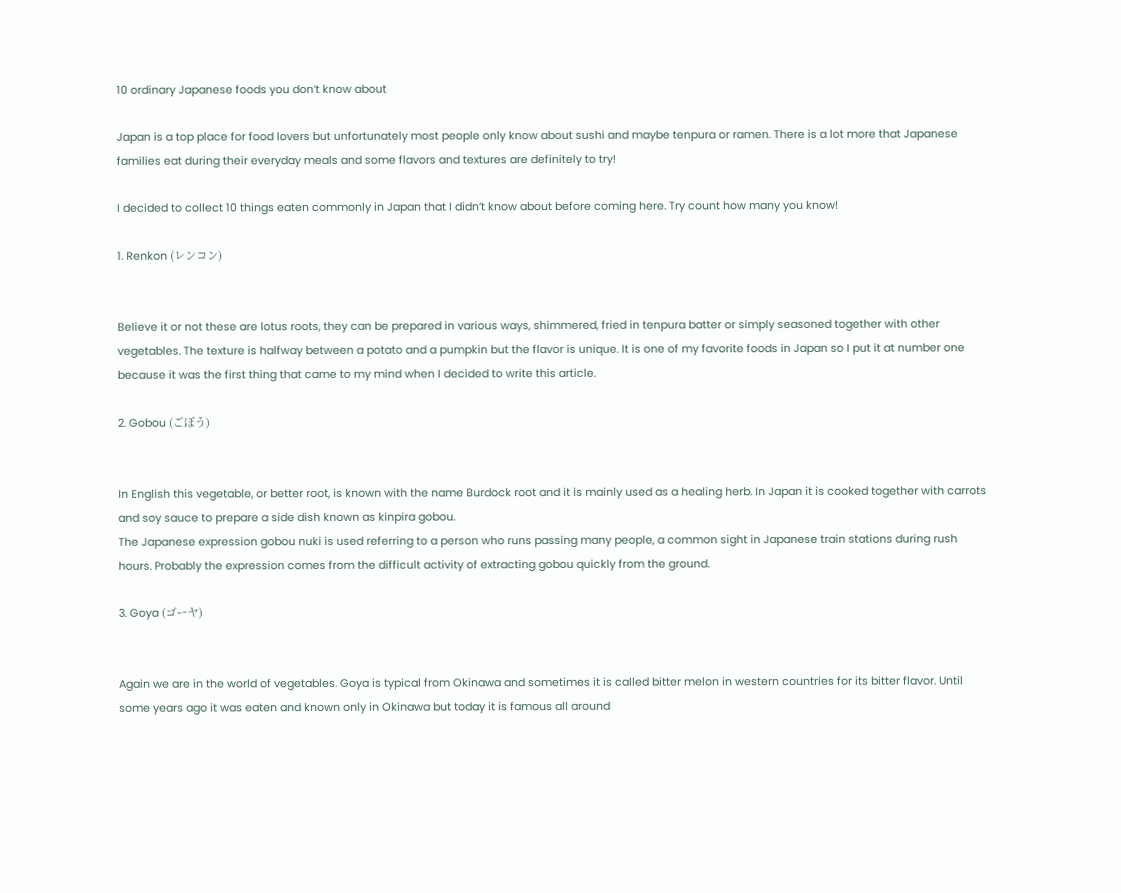10 ordinary Japanese foods you don’t know about

Japan is a top place for food lovers but unfortunately most people only know about sushi and maybe tenpura or ramen. There is a lot more that Japanese families eat during their everyday meals and some flavors and textures are definitely to try!

I decided to collect 10 things eaten commonly in Japan that I didn’t know about before coming here. Try count how many you know!

1. Renkon (レンコン)


Believe it or not these are lotus roots, they can be prepared in various ways, shimmered, fried in tenpura batter or simply seasoned together with other vegetables. The texture is halfway between a potato and a pumpkin but the flavor is unique. It is one of my favorite foods in Japan so I put it at number one because it was the first thing that came to my mind when I decided to write this article.

2. Gobou (ごぼう)


In English this vegetable, or better root, is known with the name Burdock root and it is mainly used as a healing herb. In Japan it is cooked together with carrots and soy sauce to prepare a side dish known as kinpira gobou.
The Japanese expression gobou nuki is used referring to a person who runs passing many people, a common sight in Japanese train stations during rush hours. Probably the expression comes from the difficult activity of extracting gobou quickly from the ground.

3. Goya (ゴーヤ)


Again we are in the world of vegetables. Goya is typical from Okinawa and sometimes it is called bitter melon in western countries for its bitter flavor. Until some years ago it was eaten and known only in Okinawa but today it is famous all around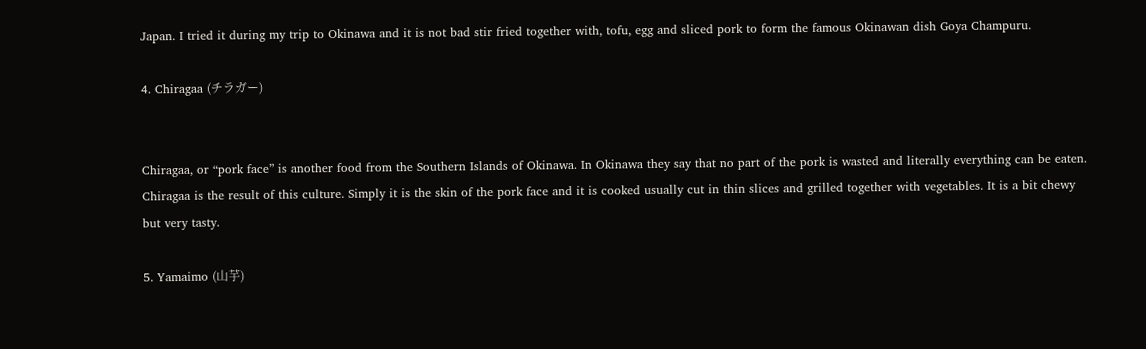Japan. I tried it during my trip to Okinawa and it is not bad stir fried together with, tofu, egg and sliced pork to form the famous Okinawan dish Goya Champuru.

4. Chiragaa (チラガー)


Chiragaa, or “pork face” is another food from the Southern Islands of Okinawa. In Okinawa they say that no part of the pork is wasted and literally everything can be eaten. Chiragaa is the result of this culture. Simply it is the skin of the pork face and it is cooked usually cut in thin slices and grilled together with vegetables. It is a bit chewy but very tasty.

5. Yamaimo (山芋)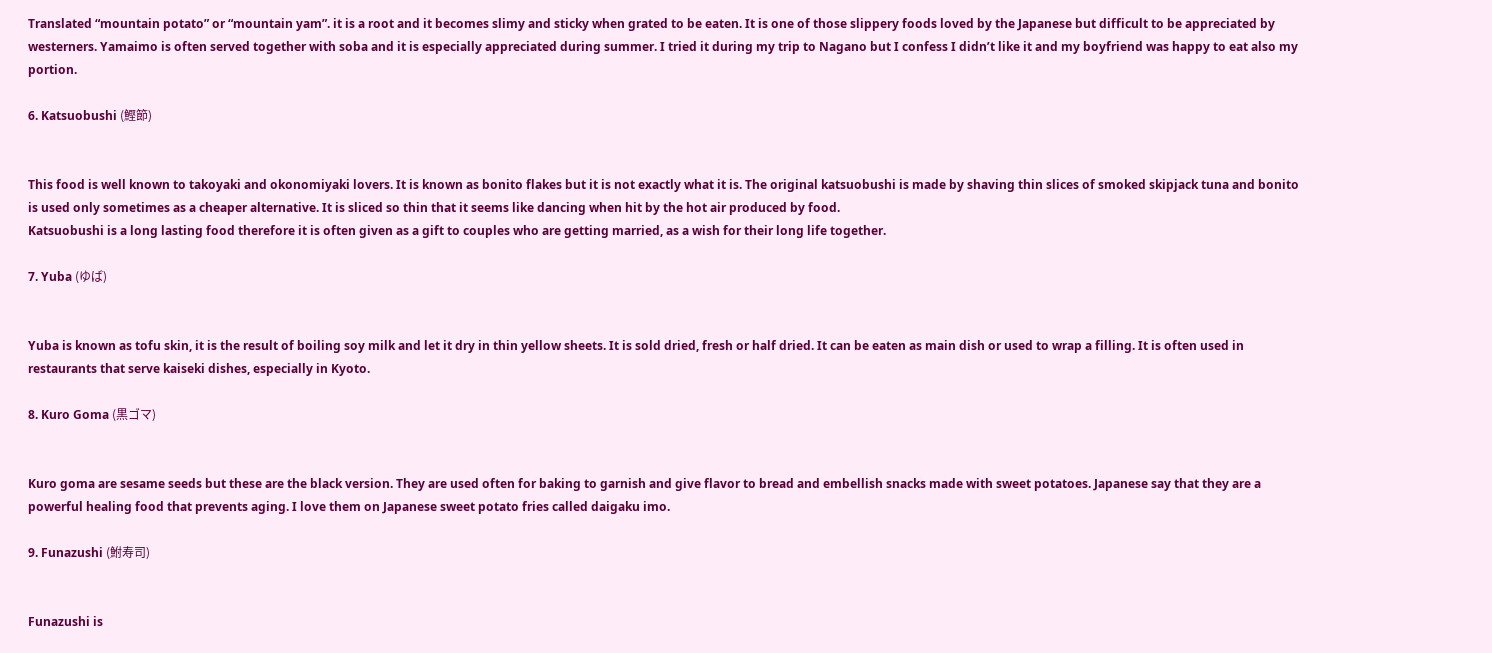Translated “mountain potato” or “mountain yam”. it is a root and it becomes slimy and sticky when grated to be eaten. It is one of those slippery foods loved by the Japanese but difficult to be appreciated by westerners. Yamaimo is often served together with soba and it is especially appreciated during summer. I tried it during my trip to Nagano but I confess I didn’t like it and my boyfriend was happy to eat also my portion.

6. Katsuobushi (鰹節)


This food is well known to takoyaki and okonomiyaki lovers. It is known as bonito flakes but it is not exactly what it is. The original katsuobushi is made by shaving thin slices of smoked skipjack tuna and bonito is used only sometimes as a cheaper alternative. It is sliced so thin that it seems like dancing when hit by the hot air produced by food.
Katsuobushi is a long lasting food therefore it is often given as a gift to couples who are getting married, as a wish for their long life together.

7. Yuba (ゆば)


Yuba is known as tofu skin, it is the result of boiling soy milk and let it dry in thin yellow sheets. It is sold dried, fresh or half dried. It can be eaten as main dish or used to wrap a filling. It is often used in restaurants that serve kaiseki dishes, especially in Kyoto.

8. Kuro Goma (黒ゴマ)


Kuro goma are sesame seeds but these are the black version. They are used often for baking to garnish and give flavor to bread and embellish snacks made with sweet potatoes. Japanese say that they are a powerful healing food that prevents aging. I love them on Japanese sweet potato fries called daigaku imo.

9. Funazushi (鮒寿司)


Funazushi is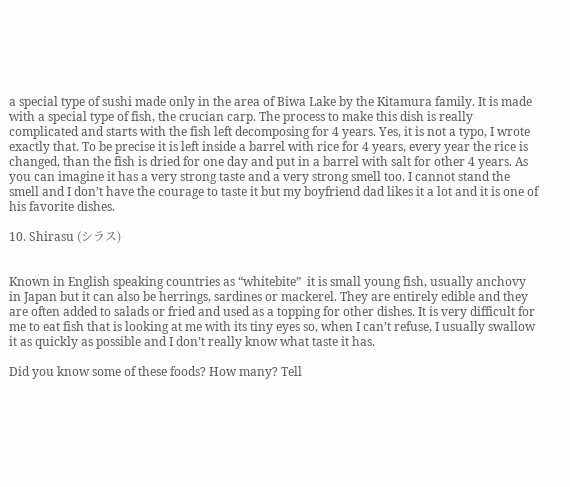a special type of sushi made only in the area of Biwa Lake by the Kitamura family. It is made with a special type of fish, the crucian carp. The process to make this dish is really complicated and starts with the fish left decomposing for 4 years. Yes, it is not a typo, I wrote exactly that. To be precise it is left inside a barrel with rice for 4 years, every year the rice is changed, than the fish is dried for one day and put in a barrel with salt for other 4 years. As you can imagine it has a very strong taste and a very strong smell too. I cannot stand the smell and I don’t have the courage to taste it but my boyfriend dad likes it a lot and it is one of his favorite dishes.

10. Shirasu (シラス)


Known in English speaking countries as “whitebite”  it is small young fish, usually anchovy in Japan but it can also be herrings, sardines or mackerel. They are entirely edible and they are often added to salads or fried and used as a topping for other dishes. It is very difficult for me to eat fish that is looking at me with its tiny eyes so, when I can’t refuse, I usually swallow it as quickly as possible and I don’t really know what taste it has.

Did you know some of these foods? How many? Tell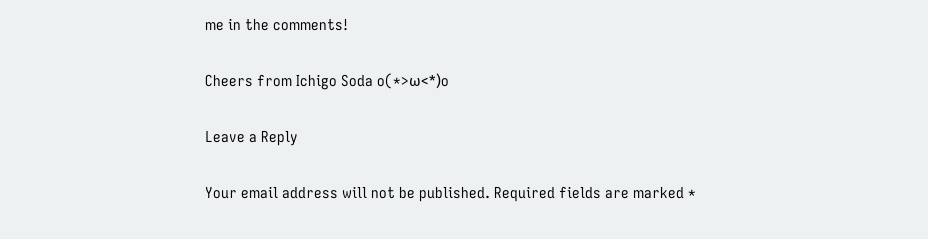me in the comments!

Cheers from Ichigo Soda o(*>ω<*)o

Leave a Reply

Your email address will not be published. Required fields are marked *